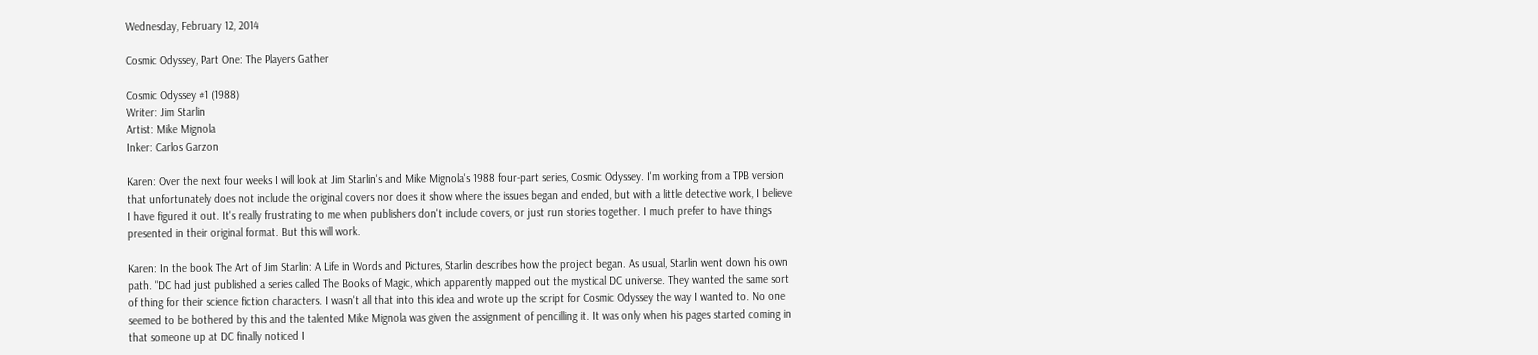Wednesday, February 12, 2014

Cosmic Odyssey, Part One: The Players Gather

Cosmic Odyssey #1 (1988)
Writer: Jim Starlin
Artist: Mike Mignola
Inker: Carlos Garzon

Karen: Over the next four weeks I will look at Jim Starlin's and Mike Mignola's 1988 four-part series, Cosmic Odyssey. I'm working from a TPB version  that unfortunately does not include the original covers nor does it show where the issues began and ended, but with a little detective work, I believe I have figured it out. It's really frustrating to me when publishers don't include covers, or just run stories together. I much prefer to have things presented in their original format. But this will work.

Karen: In the book The Art of Jim Starlin: A Life in Words and Pictures, Starlin describes how the project began. As usual, Starlin went down his own path. "DC had just published a series called The Books of Magic, which apparently mapped out the mystical DC universe. They wanted the same sort of thing for their science fiction characters. I wasn't all that into this idea and wrote up the script for Cosmic Odyssey the way I wanted to. No one seemed to be bothered by this and the talented Mike Mignola was given the assignment of pencilling it. It was only when his pages started coming in that someone up at DC finally noticed I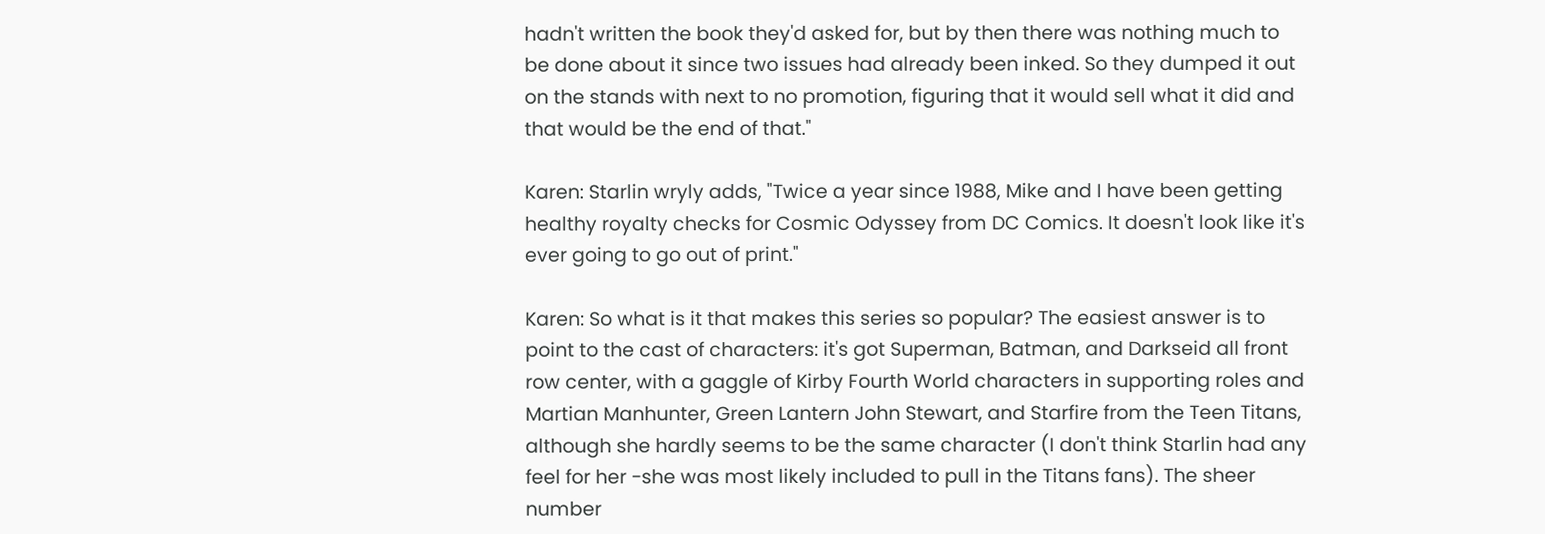hadn't written the book they'd asked for, but by then there was nothing much to be done about it since two issues had already been inked. So they dumped it out on the stands with next to no promotion, figuring that it would sell what it did and that would be the end of that."

Karen: Starlin wryly adds, "Twice a year since 1988, Mike and I have been getting healthy royalty checks for Cosmic Odyssey from DC Comics. It doesn't look like it's ever going to go out of print."

Karen: So what is it that makes this series so popular? The easiest answer is to point to the cast of characters: it's got Superman, Batman, and Darkseid all front row center, with a gaggle of Kirby Fourth World characters in supporting roles and Martian Manhunter, Green Lantern John Stewart, and Starfire from the Teen Titans, although she hardly seems to be the same character (I don't think Starlin had any feel for her -she was most likely included to pull in the Titans fans). The sheer number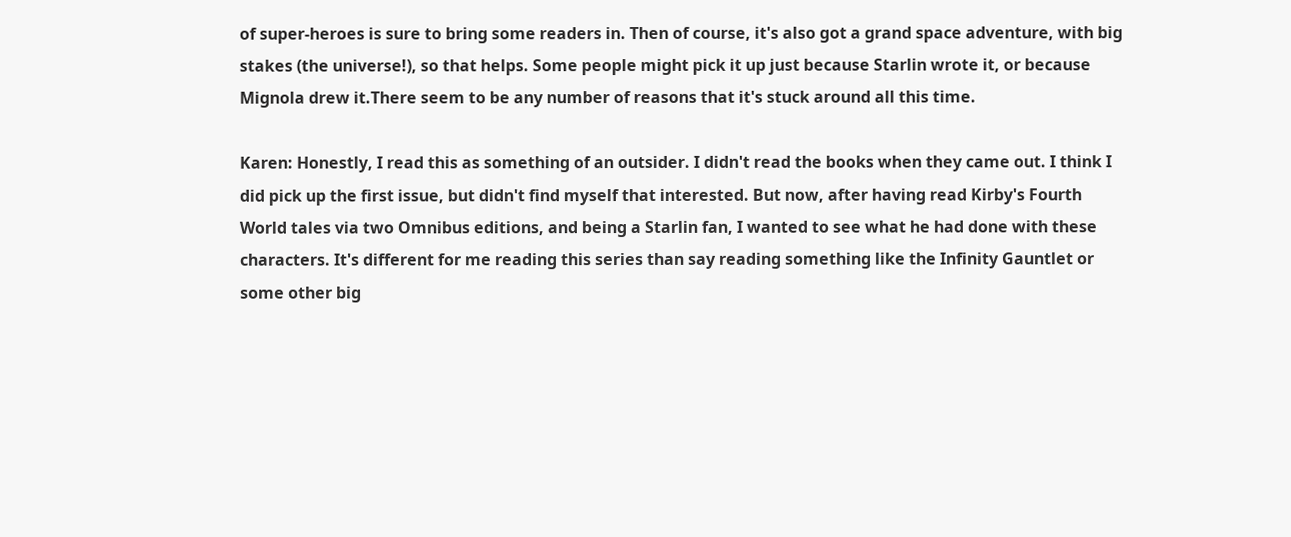of super-heroes is sure to bring some readers in. Then of course, it's also got a grand space adventure, with big stakes (the universe!), so that helps. Some people might pick it up just because Starlin wrote it, or because Mignola drew it.There seem to be any number of reasons that it's stuck around all this time.

Karen: Honestly, I read this as something of an outsider. I didn't read the books when they came out. I think I did pick up the first issue, but didn't find myself that interested. But now, after having read Kirby's Fourth World tales via two Omnibus editions, and being a Starlin fan, I wanted to see what he had done with these characters. It's different for me reading this series than say reading something like the Infinity Gauntlet or some other big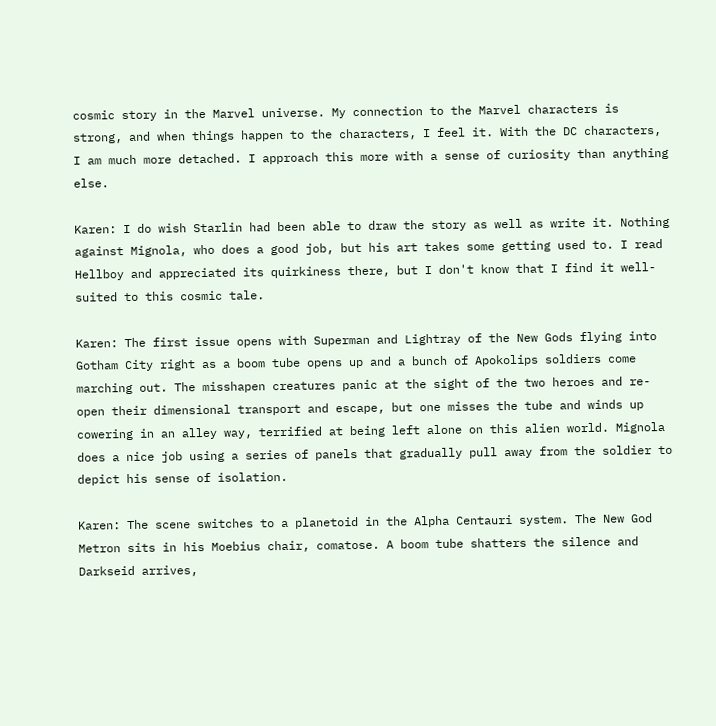cosmic story in the Marvel universe. My connection to the Marvel characters is strong, and when things happen to the characters, I feel it. With the DC characters, I am much more detached. I approach this more with a sense of curiosity than anything else.

Karen: I do wish Starlin had been able to draw the story as well as write it. Nothing against Mignola, who does a good job, but his art takes some getting used to. I read Hellboy and appreciated its quirkiness there, but I don't know that I find it well-suited to this cosmic tale.

Karen: The first issue opens with Superman and Lightray of the New Gods flying into Gotham City right as a boom tube opens up and a bunch of Apokolips soldiers come marching out. The misshapen creatures panic at the sight of the two heroes and re-open their dimensional transport and escape, but one misses the tube and winds up cowering in an alley way, terrified at being left alone on this alien world. Mignola does a nice job using a series of panels that gradually pull away from the soldier to depict his sense of isolation.

Karen: The scene switches to a planetoid in the Alpha Centauri system. The New God Metron sits in his Moebius chair, comatose. A boom tube shatters the silence and Darkseid arrives,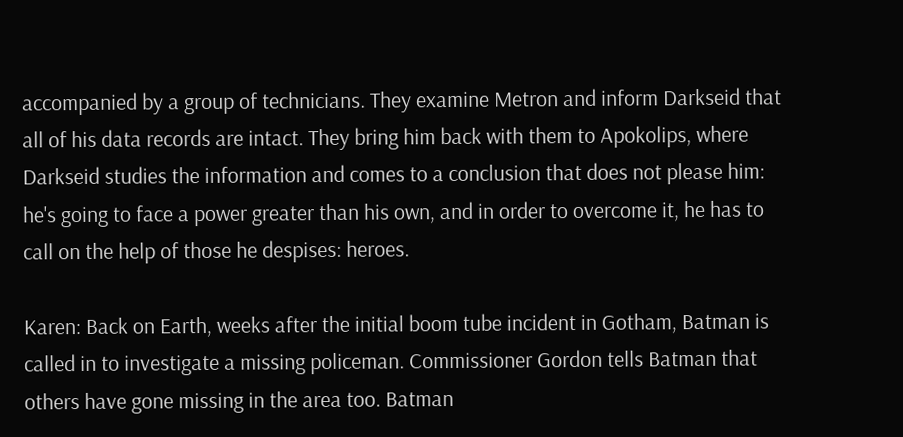accompanied by a group of technicians. They examine Metron and inform Darkseid that all of his data records are intact. They bring him back with them to Apokolips, where Darkseid studies the information and comes to a conclusion that does not please him: he's going to face a power greater than his own, and in order to overcome it, he has to call on the help of those he despises: heroes.

Karen: Back on Earth, weeks after the initial boom tube incident in Gotham, Batman is called in to investigate a missing policeman. Commissioner Gordon tells Batman that others have gone missing in the area too. Batman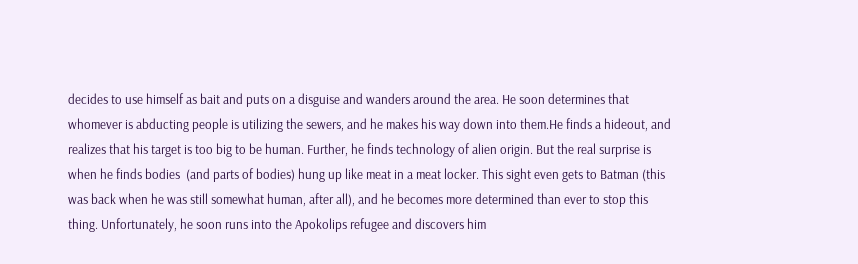decides to use himself as bait and puts on a disguise and wanders around the area. He soon determines that whomever is abducting people is utilizing the sewers, and he makes his way down into them.He finds a hideout, and realizes that his target is too big to be human. Further, he finds technology of alien origin. But the real surprise is when he finds bodies  (and parts of bodies) hung up like meat in a meat locker. This sight even gets to Batman (this was back when he was still somewhat human, after all), and he becomes more determined than ever to stop this thing. Unfortunately, he soon runs into the Apokolips refugee and discovers him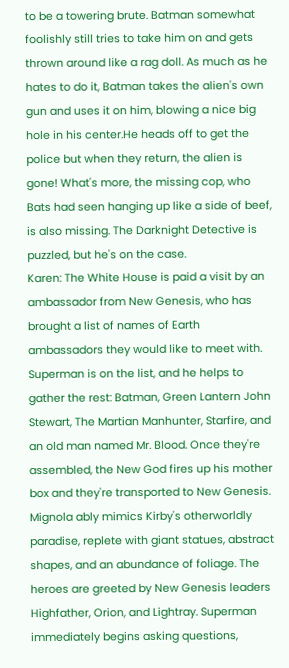to be a towering brute. Batman somewhat foolishly still tries to take him on and gets thrown around like a rag doll. As much as he hates to do it, Batman takes the alien's own gun and uses it on him, blowing a nice big hole in his center.He heads off to get the police but when they return, the alien is gone! What's more, the missing cop, who Bats had seen hanging up like a side of beef, is also missing. The Darknight Detective is puzzled, but he's on the case.
Karen: The White House is paid a visit by an ambassador from New Genesis, who has brought a list of names of Earth ambassadors they would like to meet with. Superman is on the list, and he helps to gather the rest: Batman, Green Lantern John Stewart, The Martian Manhunter, Starfire, and an old man named Mr. Blood. Once they're assembled, the New God fires up his mother box and they're transported to New Genesis. Mignola ably mimics Kirby's otherworldly paradise, replete with giant statues, abstract shapes, and an abundance of foliage. The heroes are greeted by New Genesis leaders Highfather, Orion, and Lightray. Superman immediately begins asking questions,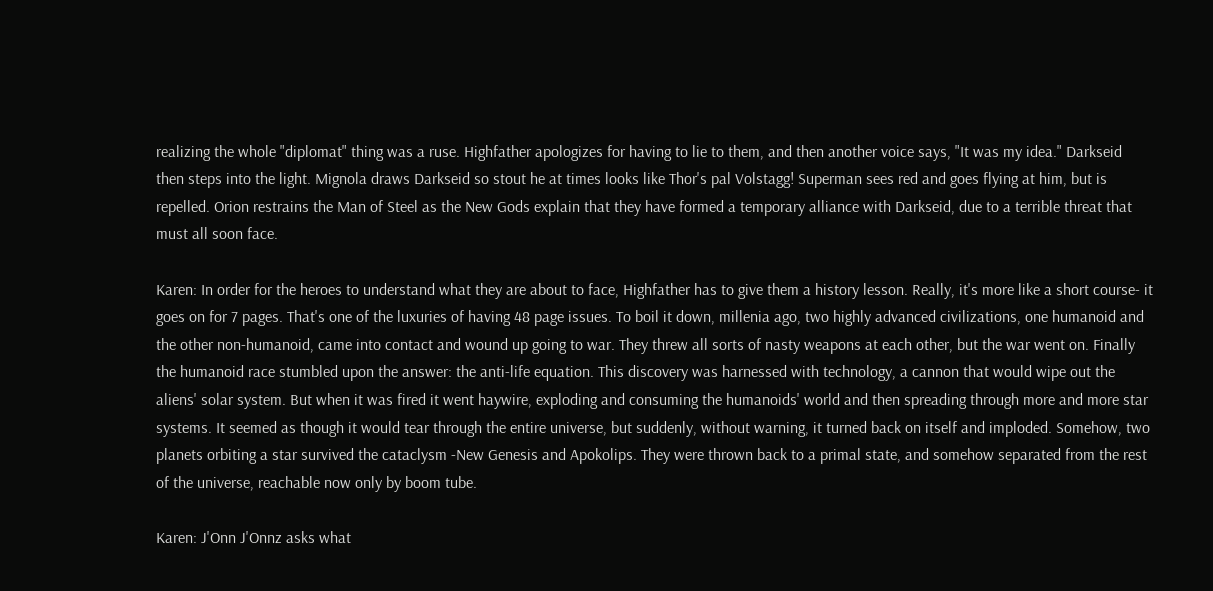realizing the whole "diplomat" thing was a ruse. Highfather apologizes for having to lie to them, and then another voice says, "It was my idea." Darkseid then steps into the light. Mignola draws Darkseid so stout he at times looks like Thor's pal Volstagg! Superman sees red and goes flying at him, but is repelled. Orion restrains the Man of Steel as the New Gods explain that they have formed a temporary alliance with Darkseid, due to a terrible threat that must all soon face.

Karen: In order for the heroes to understand what they are about to face, Highfather has to give them a history lesson. Really, it's more like a short course- it goes on for 7 pages. That's one of the luxuries of having 48 page issues. To boil it down, millenia ago, two highly advanced civilizations, one humanoid and the other non-humanoid, came into contact and wound up going to war. They threw all sorts of nasty weapons at each other, but the war went on. Finally the humanoid race stumbled upon the answer: the anti-life equation. This discovery was harnessed with technology, a cannon that would wipe out the aliens' solar system. But when it was fired it went haywire, exploding and consuming the humanoids' world and then spreading through more and more star systems. It seemed as though it would tear through the entire universe, but suddenly, without warning, it turned back on itself and imploded. Somehow, two planets orbiting a star survived the cataclysm -New Genesis and Apokolips. They were thrown back to a primal state, and somehow separated from the rest of the universe, reachable now only by boom tube.

Karen: J'Onn J'Onnz asks what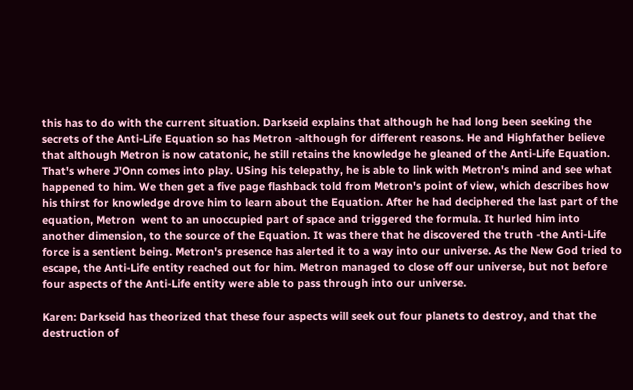this has to do with the current situation. Darkseid explains that although he had long been seeking the secrets of the Anti-Life Equation so has Metron -although for different reasons. He and Highfather believe that although Metron is now catatonic, he still retains the knowledge he gleaned of the Anti-Life Equation. That's where J'Onn comes into play. USing his telepathy, he is able to link with Metron's mind and see what happened to him. We then get a five page flashback told from Metron's point of view, which describes how his thirst for knowledge drove him to learn about the Equation. After he had deciphered the last part of the equation, Metron  went to an unoccupied part of space and triggered the formula. It hurled him into another dimension, to the source of the Equation. It was there that he discovered the truth -the Anti-Life force is a sentient being. Metron's presence has alerted it to a way into our universe. As the New God tried to escape, the Anti-Life entity reached out for him. Metron managed to close off our universe, but not before four aspects of the Anti-Life entity were able to pass through into our universe.

Karen: Darkseid has theorized that these four aspects will seek out four planets to destroy, and that the destruction of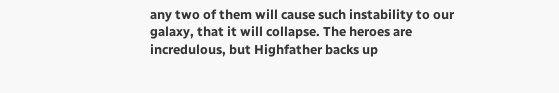any two of them will cause such instability to our galaxy, that it will collapse. The heroes are incredulous, but Highfather backs up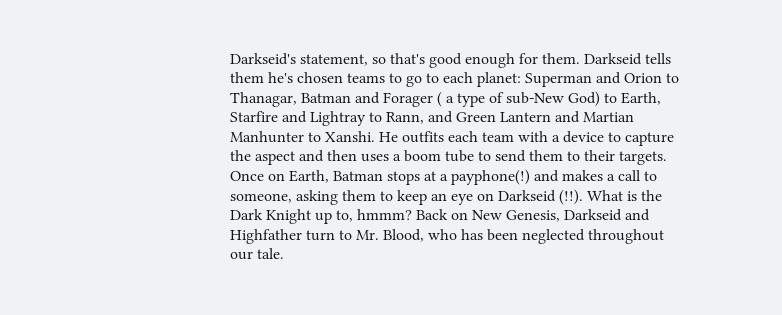Darkseid's statement, so that's good enough for them. Darkseid tells them he's chosen teams to go to each planet: Superman and Orion to Thanagar, Batman and Forager ( a type of sub-New God) to Earth, Starfire and Lightray to Rann, and Green Lantern and Martian Manhunter to Xanshi. He outfits each team with a device to capture the aspect and then uses a boom tube to send them to their targets. Once on Earth, Batman stops at a payphone(!) and makes a call to someone, asking them to keep an eye on Darkseid (!!). What is the Dark Knight up to, hmmm? Back on New Genesis, Darkseid and Highfather turn to Mr. Blood, who has been neglected throughout our tale.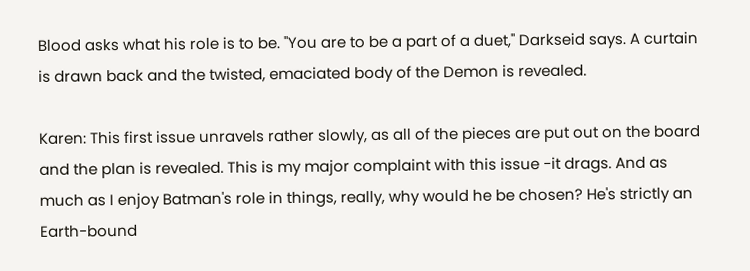Blood asks what his role is to be. "You are to be a part of a duet," Darkseid says. A curtain is drawn back and the twisted, emaciated body of the Demon is revealed.

Karen: This first issue unravels rather slowly, as all of the pieces are put out on the board and the plan is revealed. This is my major complaint with this issue -it drags. And as much as I enjoy Batman's role in things, really, why would he be chosen? He's strictly an Earth-bound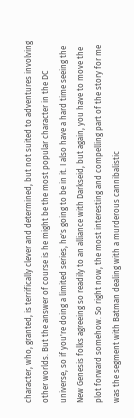character, who, granted, is terrifically clever and determined, but not suited to adventures involving other worlds. But the answer of course is he might be the most popular character in the DC universe, so if you're doing a limited series, he's going to be in it. I also have a hard time seeing the New Genesis folks agreeing so readily to an alliance with Darkseid, but again, you have to move the plot forward somehow. So right now, the most interesting and compelling part of the story for me was the segment with Batman dealing with a murderous cannibalistic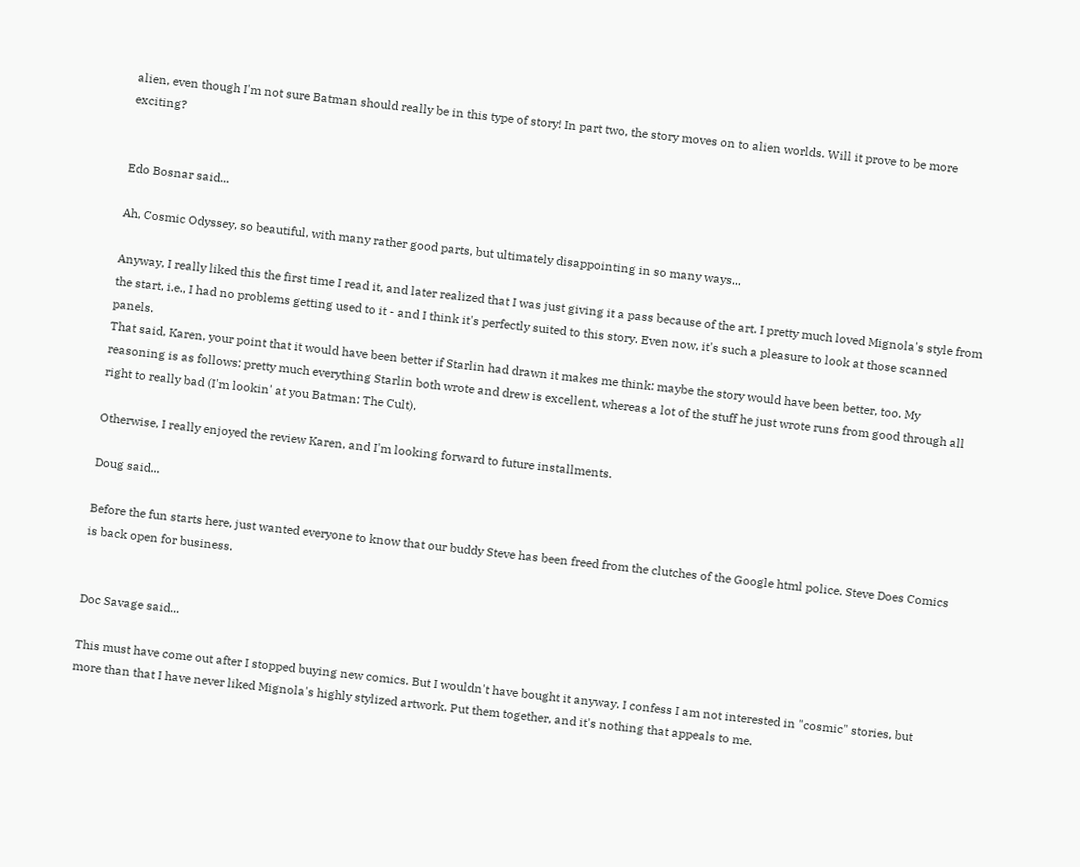alien, even though I'm not sure Batman should really be in this type of story! In part two, the story moves on to alien worlds. Will it prove to be more exciting?


Edo Bosnar said...

Ah, Cosmic Odyssey, so beautiful, with many rather good parts, but ultimately disappointing in so many ways...

Anyway, I really liked this the first time I read it, and later realized that I was just giving it a pass because of the art. I pretty much loved Mignola's style from the start, i.e., I had no problems getting used to it - and I think it's perfectly suited to this story. Even now, it's such a pleasure to look at those scanned panels.
That said, Karen, your point that it would have been better if Starlin had drawn it makes me think: maybe the story would have been better, too. My reasoning is as follows: pretty much everything Starlin both wrote and drew is excellent, whereas a lot of the stuff he just wrote runs from good through all right to really bad (I'm lookin' at you Batman: The Cult).

Otherwise, I really enjoyed the review Karen, and I'm looking forward to future installments.

Doug said...

Before the fun starts here, just wanted everyone to know that our buddy Steve has been freed from the clutches of the Google html police. Steve Does Comics is back open for business.


Doc Savage said...

This must have come out after I stopped buying new comics. But I wouldn't have bought it anyway. I confess I am not interested in "cosmic" stories, but more than that I have never liked Mignola's highly stylized artwork. Put them together, and it's nothing that appeals to me.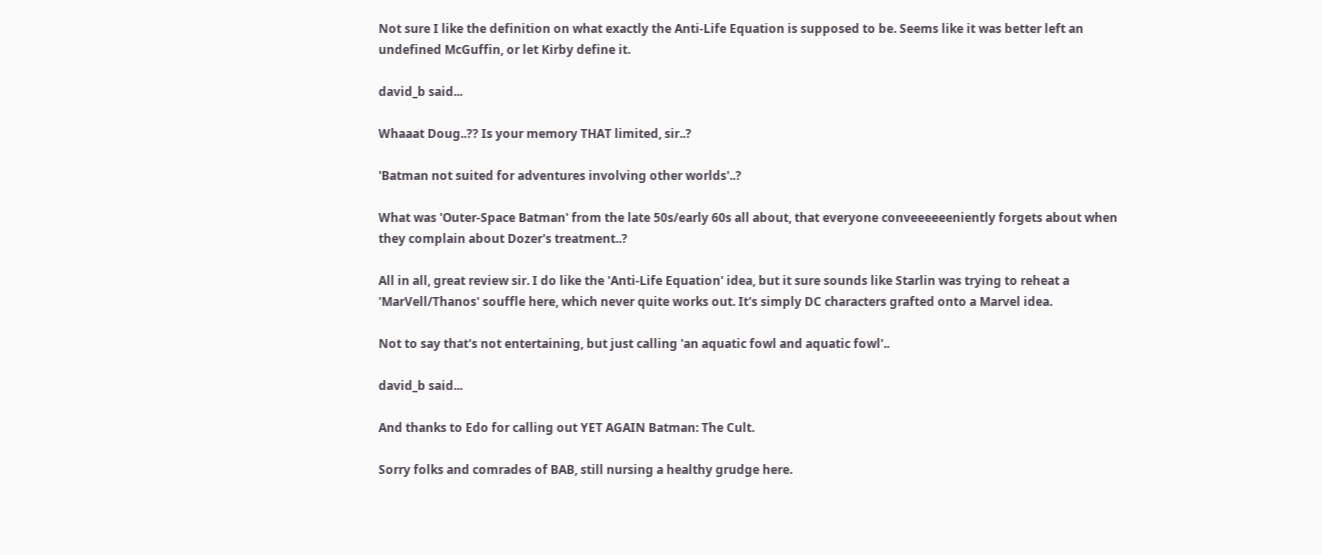Not sure I like the definition on what exactly the Anti-Life Equation is supposed to be. Seems like it was better left an undefined McGuffin, or let Kirby define it.

david_b said...

Whaaat Doug..?? Is your memory THAT limited, sir..?

'Batman not suited for adventures involving other worlds'..?

What was 'Outer-Space Batman' from the late 50s/early 60s all about, that everyone conveeeeeeniently forgets about when they complain about Dozer's treatment..?

All in all, great review sir. I do like the 'Anti-Life Equation' idea, but it sure sounds like Starlin was trying to reheat a 'MarVell/Thanos' souffle here, which never quite works out. It's simply DC characters grafted onto a Marvel idea.

Not to say that's not entertaining, but just calling 'an aquatic fowl and aquatic fowl'..

david_b said...

And thanks to Edo for calling out YET AGAIN Batman: The Cult.

Sorry folks and comrades of BAB, still nursing a healthy grudge here.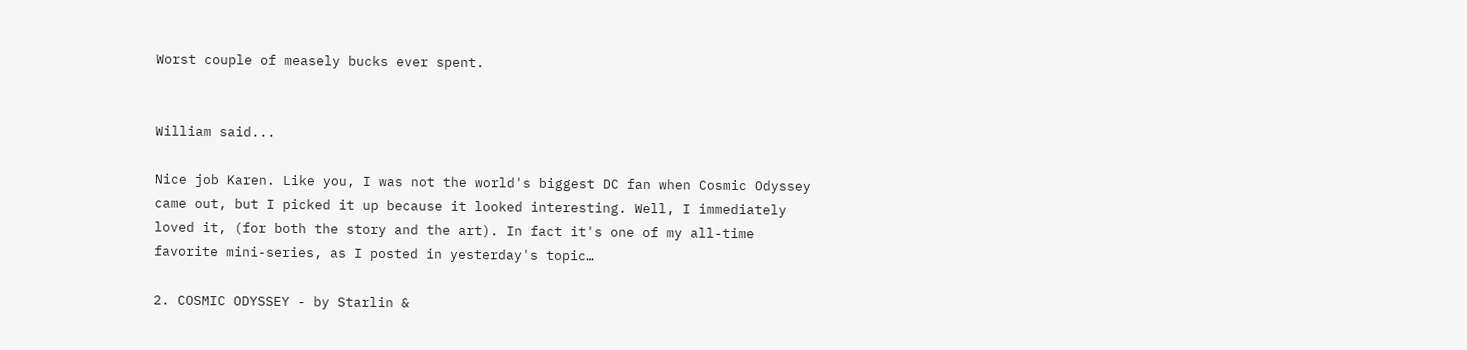Worst couple of measely bucks ever spent.


William said...

Nice job Karen. Like you, I was not the world's biggest DC fan when Cosmic Odyssey came out, but I picked it up because it looked interesting. Well, I immediately loved it, (for both the story and the art). In fact it's one of my all-time favorite mini-series, as I posted in yesterday's topic…

2. COSMIC ODYSSEY - by Starlin &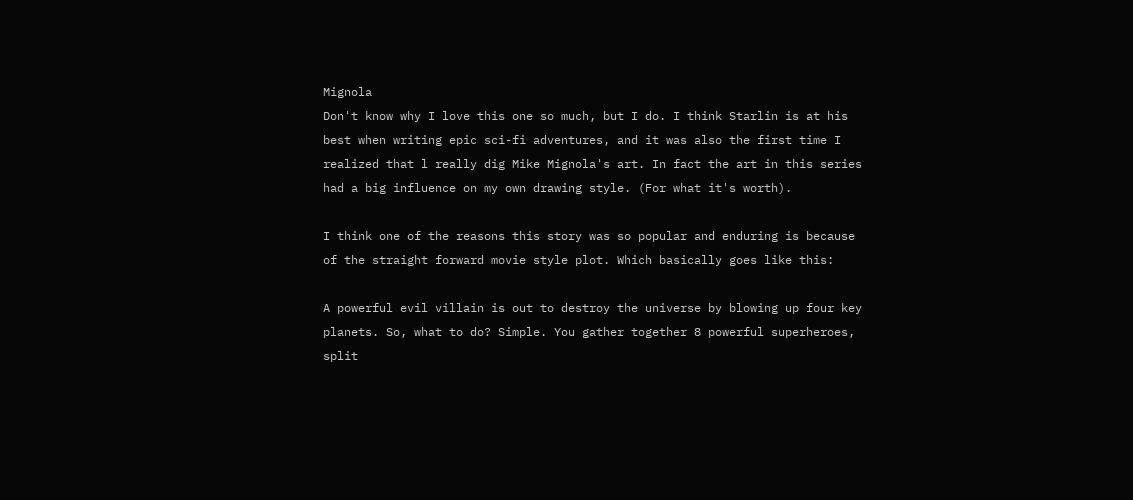Mignola
Don't know why I love this one so much, but I do. I think Starlin is at his best when writing epic sci-fi adventures, and it was also the first time I realized that l really dig Mike Mignola's art. In fact the art in this series had a big influence on my own drawing style. (For what it's worth).

I think one of the reasons this story was so popular and enduring is because of the straight forward movie style plot. Which basically goes like this:

A powerful evil villain is out to destroy the universe by blowing up four key planets. So, what to do? Simple. You gather together 8 powerful superheroes, split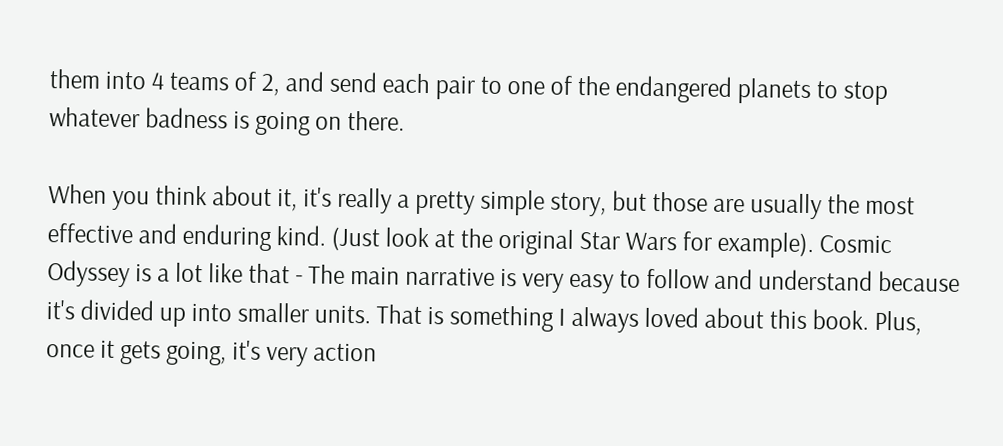them into 4 teams of 2, and send each pair to one of the endangered planets to stop whatever badness is going on there.

When you think about it, it's really a pretty simple story, but those are usually the most effective and enduring kind. (Just look at the original Star Wars for example). Cosmic Odyssey is a lot like that - The main narrative is very easy to follow and understand because it's divided up into smaller units. That is something I always loved about this book. Plus, once it gets going, it's very action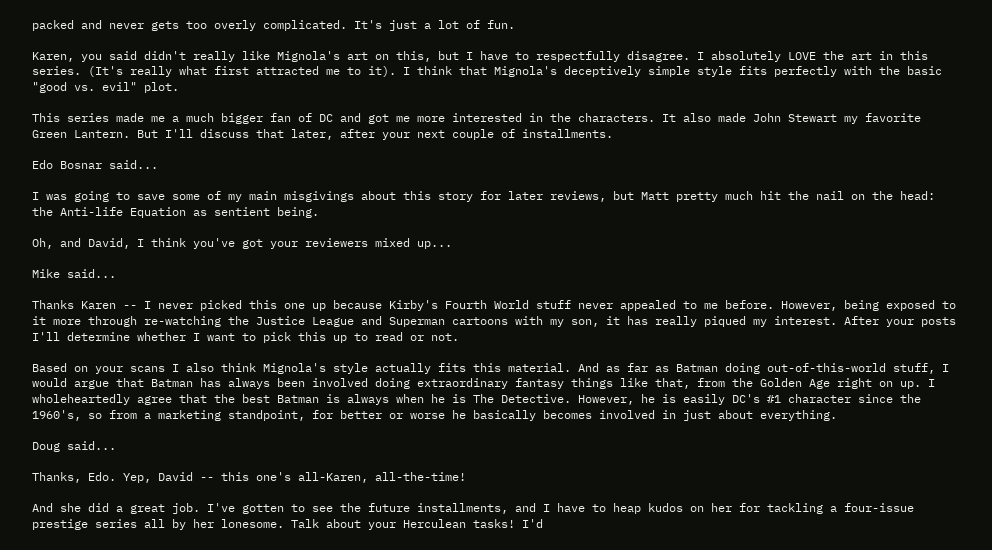packed and never gets too overly complicated. It's just a lot of fun.

Karen, you said didn't really like Mignola's art on this, but I have to respectfully disagree. I absolutely LOVE the art in this series. (It's really what first attracted me to it). I think that Mignola's deceptively simple style fits perfectly with the basic "good vs. evil" plot.

This series made me a much bigger fan of DC and got me more interested in the characters. It also made John Stewart my favorite Green Lantern. But I'll discuss that later, after your next couple of installments.

Edo Bosnar said...

I was going to save some of my main misgivings about this story for later reviews, but Matt pretty much hit the nail on the head: the Anti-life Equation as sentient being.

Oh, and David, I think you've got your reviewers mixed up...

Mike said...

Thanks Karen -- I never picked this one up because Kirby's Fourth World stuff never appealed to me before. However, being exposed to it more through re-watching the Justice League and Superman cartoons with my son, it has really piqued my interest. After your posts I'll determine whether I want to pick this up to read or not.

Based on your scans I also think Mignola's style actually fits this material. And as far as Batman doing out-of-this-world stuff, I would argue that Batman has always been involved doing extraordinary fantasy things like that, from the Golden Age right on up. I wholeheartedly agree that the best Batman is always when he is The Detective. However, he is easily DC's #1 character since the 1960's, so from a marketing standpoint, for better or worse he basically becomes involved in just about everything.

Doug said...

Thanks, Edo. Yep, David -- this one's all-Karen, all-the-time!

And she did a great job. I've gotten to see the future installments, and I have to heap kudos on her for tackling a four-issue prestige series all by her lonesome. Talk about your Herculean tasks! I'd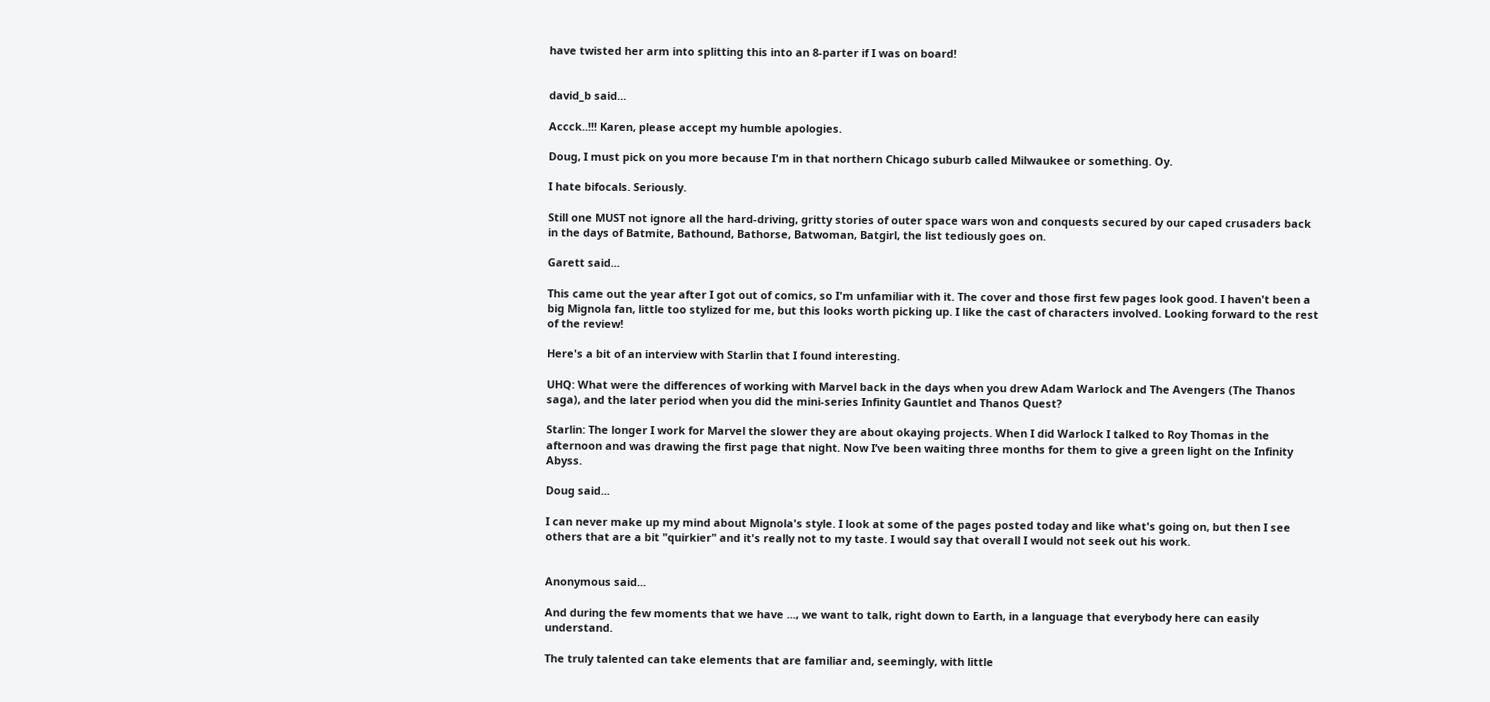have twisted her arm into splitting this into an 8-parter if I was on board!


david_b said...

Accck..!!! Karen, please accept my humble apologies.

Doug, I must pick on you more because I'm in that northern Chicago suburb called Milwaukee or something. Oy.

I hate bifocals. Seriously.

Still one MUST not ignore all the hard-driving, gritty stories of outer space wars won and conquests secured by our caped crusaders back in the days of Batmite, Bathound, Bathorse, Batwoman, Batgirl, the list tediously goes on.

Garett said...

This came out the year after I got out of comics, so I'm unfamiliar with it. The cover and those first few pages look good. I haven't been a big Mignola fan, little too stylized for me, but this looks worth picking up. I like the cast of characters involved. Looking forward to the rest of the review!

Here's a bit of an interview with Starlin that I found interesting.

UHQ: What were the differences of working with Marvel back in the days when you drew Adam Warlock and The Avengers (The Thanos saga), and the later period when you did the mini-series Infinity Gauntlet and Thanos Quest?

Starlin: The longer I work for Marvel the slower they are about okaying projects. When I did Warlock I talked to Roy Thomas in the afternoon and was drawing the first page that night. Now I’ve been waiting three months for them to give a green light on the Infinity Abyss.

Doug said...

I can never make up my mind about Mignola's style. I look at some of the pages posted today and like what's going on, but then I see others that are a bit "quirkier" and it's really not to my taste. I would say that overall I would not seek out his work.


Anonymous said...

And during the few moments that we have ..., we want to talk, right down to Earth, in a language that everybody here can easily understand.

The truly talented can take elements that are familiar and, seemingly, with little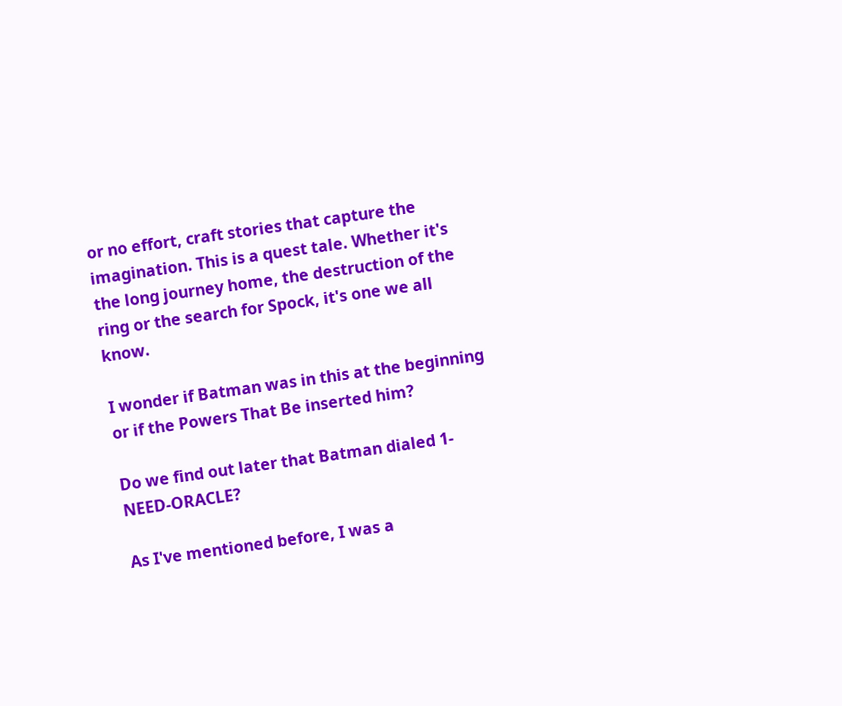or no effort, craft stories that capture the imagination. This is a quest tale. Whether it's the long journey home, the destruction of the ring or the search for Spock, it's one we all know.

I wonder if Batman was in this at the beginning or if the Powers That Be inserted him?

Do we find out later that Batman dialed 1-NEED-ORACLE?

As I've mentioned before, I was a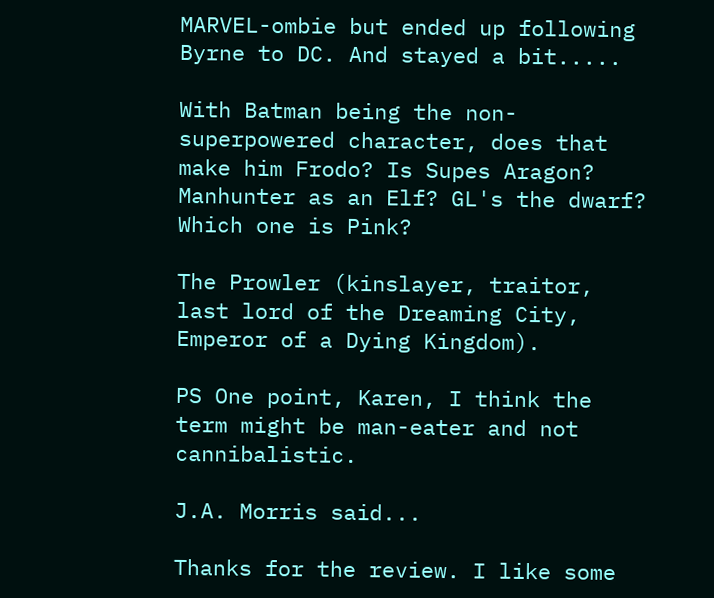MARVEL-ombie but ended up following Byrne to DC. And stayed a bit.....

With Batman being the non-superpowered character, does that make him Frodo? Is Supes Aragon? Manhunter as an Elf? GL's the dwarf? Which one is Pink?

The Prowler (kinslayer, traitor, last lord of the Dreaming City, Emperor of a Dying Kingdom).

PS One point, Karen, I think the term might be man-eater and not cannibalistic.

J.A. Morris said...

Thanks for the review. I like some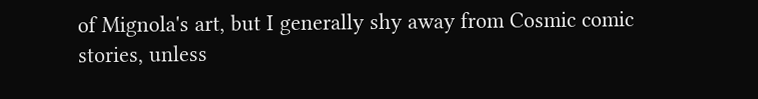of Mignola's art, but I generally shy away from Cosmic comic stories, unless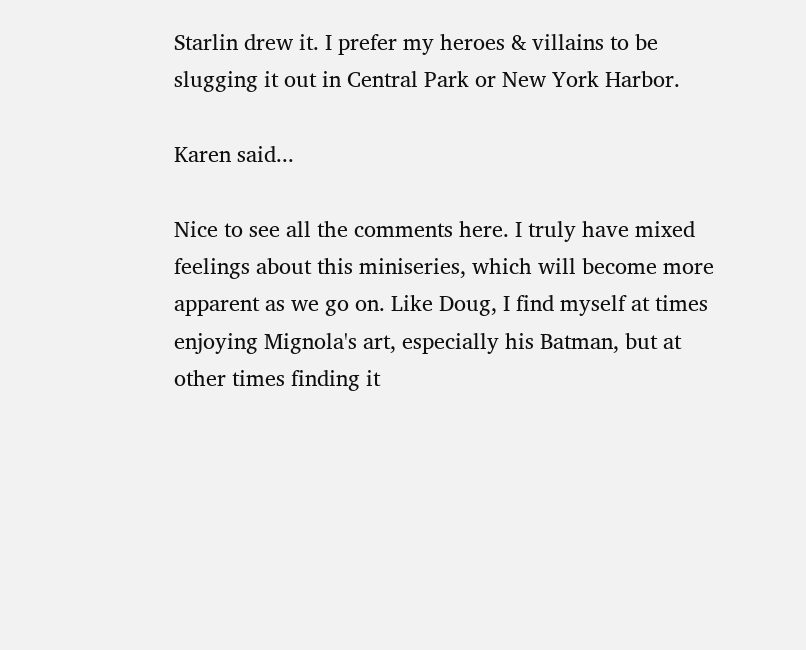Starlin drew it. I prefer my heroes & villains to be slugging it out in Central Park or New York Harbor.

Karen said...

Nice to see all the comments here. I truly have mixed feelings about this miniseries, which will become more apparent as we go on. Like Doug, I find myself at times enjoying Mignola's art, especially his Batman, but at other times finding it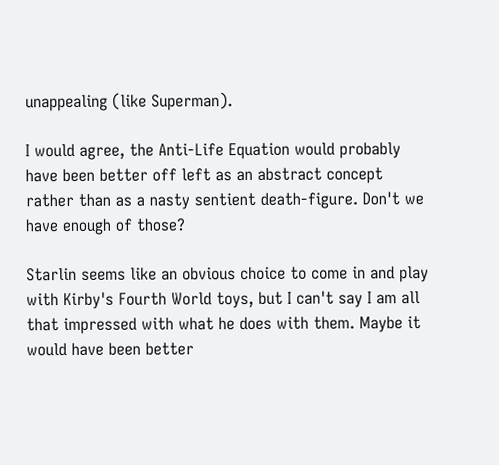unappealing (like Superman).

I would agree, the Anti-Life Equation would probably have been better off left as an abstract concept rather than as a nasty sentient death-figure. Don't we have enough of those?

Starlin seems like an obvious choice to come in and play with Kirby's Fourth World toys, but I can't say I am all that impressed with what he does with them. Maybe it would have been better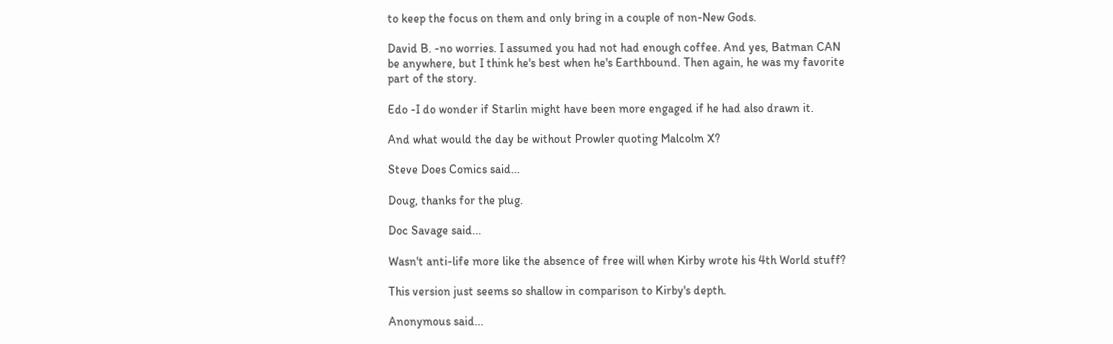to keep the focus on them and only bring in a couple of non-New Gods.

David B. -no worries. I assumed you had not had enough coffee. And yes, Batman CAN be anywhere, but I think he's best when he's Earthbound. Then again, he was my favorite part of the story.

Edo -I do wonder if Starlin might have been more engaged if he had also drawn it.

And what would the day be without Prowler quoting Malcolm X?

Steve Does Comics said...

Doug, thanks for the plug.

Doc Savage said...

Wasn't anti-life more like the absence of free will when Kirby wrote his 4th World stuff?

This version just seems so shallow in comparison to Kirby's depth.

Anonymous said...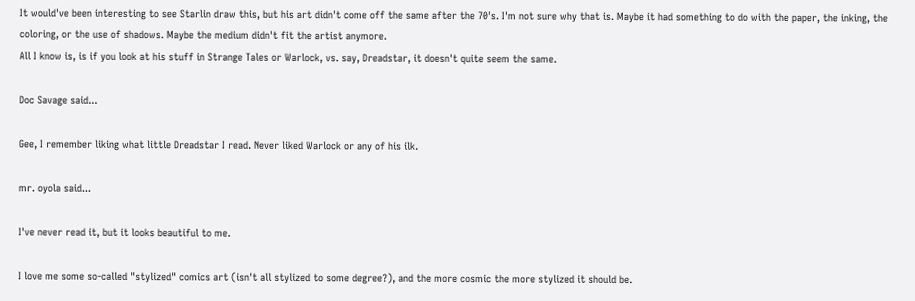It would've been interesting to see Starlin draw this, but his art didn't come off the same after the 70's. I'm not sure why that is. Maybe it had something to do with the paper, the inking, the coloring, or the use of shadows. Maybe the medium didn't fit the artist anymore.
All I know is, is if you look at his stuff in Strange Tales or Warlock, vs. say, Dreadstar, it doesn't quite seem the same.

Doc Savage said...

Gee, I remember liking what little Dreadstar I read. Never liked Warlock or any of his ilk.

mr. oyola said...

I've never read it, but it looks beautiful to me.

I love me some so-called "stylized" comics art (isn't all stylized to some degree?), and the more cosmic the more stylized it should be.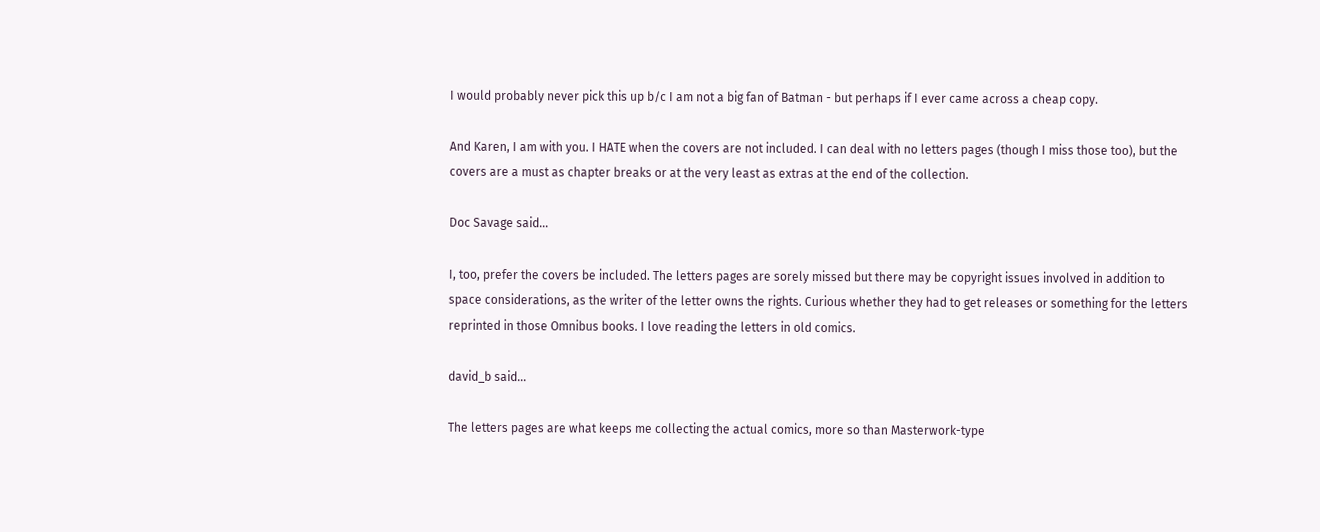I would probably never pick this up b/c I am not a big fan of Batman - but perhaps if I ever came across a cheap copy.

And Karen, I am with you. I HATE when the covers are not included. I can deal with no letters pages (though I miss those too), but the covers are a must as chapter breaks or at the very least as extras at the end of the collection.

Doc Savage said...

I, too, prefer the covers be included. The letters pages are sorely missed but there may be copyright issues involved in addition to space considerations, as the writer of the letter owns the rights. Curious whether they had to get releases or something for the letters reprinted in those Omnibus books. I love reading the letters in old comics.

david_b said...

The letters pages are what keeps me collecting the actual comics, more so than Masterwork-type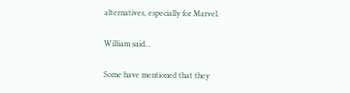alternatives, especially for Marvel.

William said...

Some have mentioned that they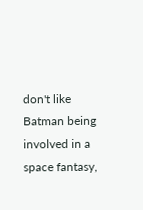don't like Batman being involved in a space fantasy,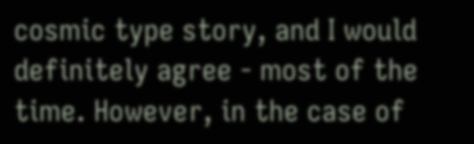cosmic type story, and I would definitely agree - most of the time. However, in the case of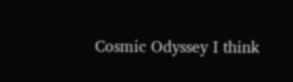Cosmic Odyssey I think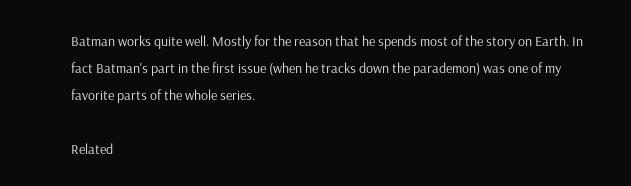Batman works quite well. Mostly for the reason that he spends most of the story on Earth. In fact Batman's part in the first issue (when he tracks down the parademon) was one of my favorite parts of the whole series.

Related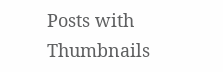Posts with Thumbnails